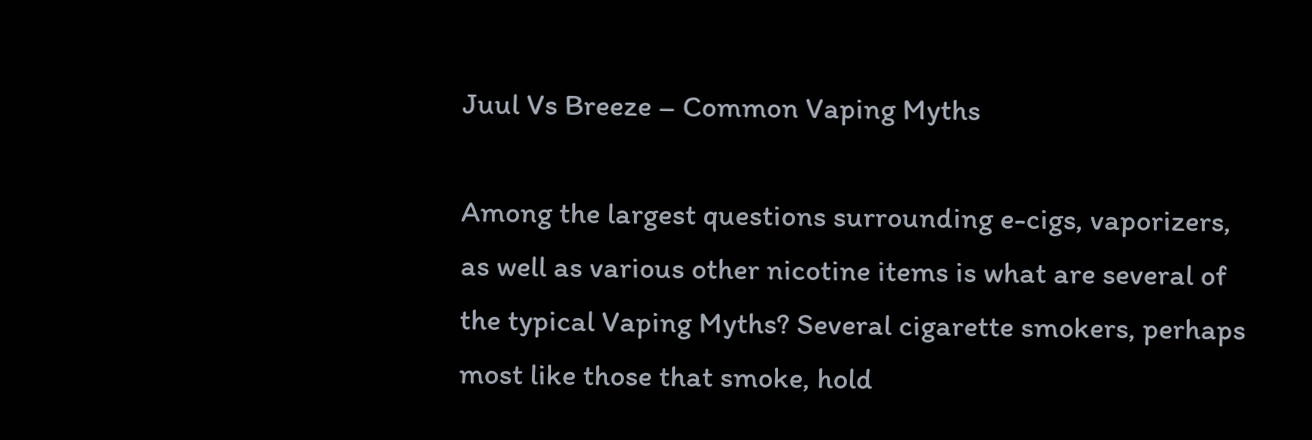Juul Vs Breeze – Common Vaping Myths

Among the largest questions surrounding e-cigs, vaporizers, as well as various other nicotine items is what are several of the typical Vaping Myths? Several cigarette smokers, perhaps most like those that smoke, hold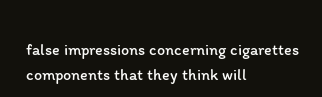false impressions concerning cigarettes components that they think will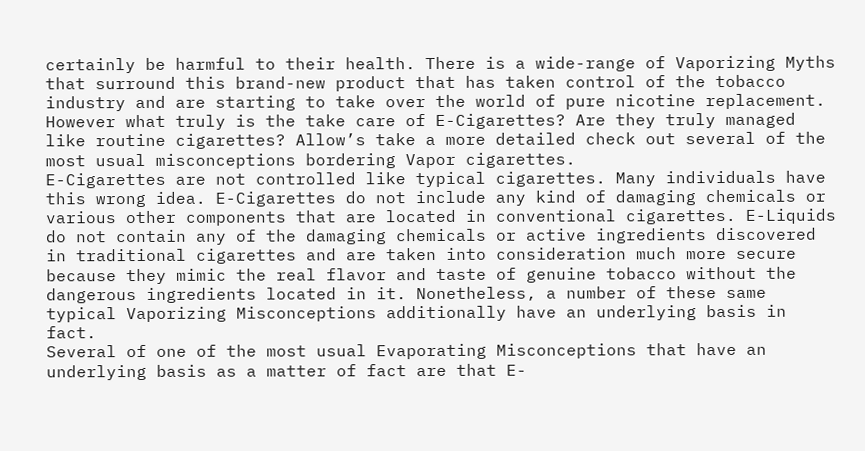certainly be harmful to their health. There is a wide-range of Vaporizing Myths that surround this brand-new product that has taken control of the tobacco industry and are starting to take over the world of pure nicotine replacement. However what truly is the take care of E-Cigarettes? Are they truly managed like routine cigarettes? Allow’s take a more detailed check out several of the most usual misconceptions bordering Vapor cigarettes.
E-Cigarettes are not controlled like typical cigarettes. Many individuals have this wrong idea. E-Cigarettes do not include any kind of damaging chemicals or various other components that are located in conventional cigarettes. E-Liquids do not contain any of the damaging chemicals or active ingredients discovered in traditional cigarettes and are taken into consideration much more secure because they mimic the real flavor and taste of genuine tobacco without the dangerous ingredients located in it. Nonetheless, a number of these same typical Vaporizing Misconceptions additionally have an underlying basis in fact.
Several of one of the most usual Evaporating Misconceptions that have an underlying basis as a matter of fact are that E-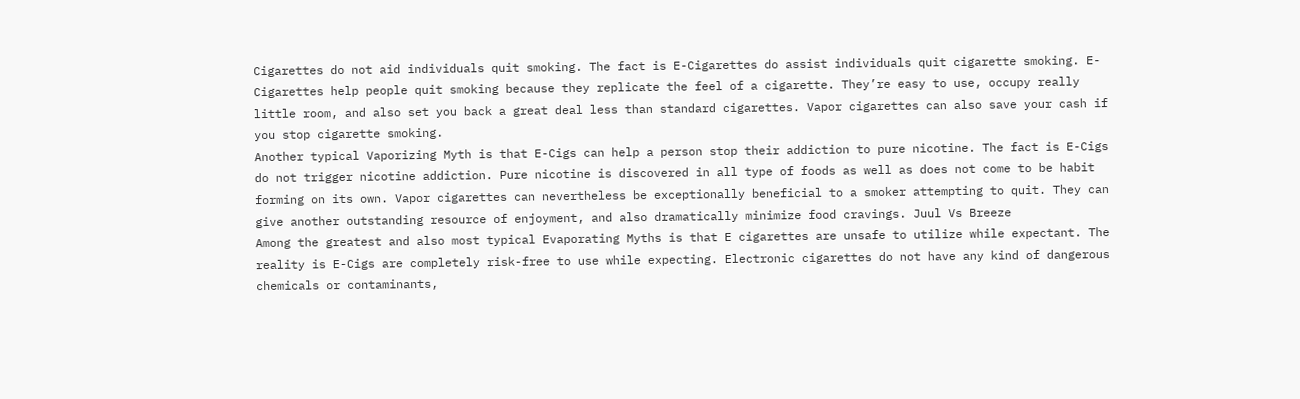Cigarettes do not aid individuals quit smoking. The fact is E-Cigarettes do assist individuals quit cigarette smoking. E-Cigarettes help people quit smoking because they replicate the feel of a cigarette. They’re easy to use, occupy really little room, and also set you back a great deal less than standard cigarettes. Vapor cigarettes can also save your cash if you stop cigarette smoking.
Another typical Vaporizing Myth is that E-Cigs can help a person stop their addiction to pure nicotine. The fact is E-Cigs do not trigger nicotine addiction. Pure nicotine is discovered in all type of foods as well as does not come to be habit forming on its own. Vapor cigarettes can nevertheless be exceptionally beneficial to a smoker attempting to quit. They can give another outstanding resource of enjoyment, and also dramatically minimize food cravings. Juul Vs Breeze
Among the greatest and also most typical Evaporating Myths is that E cigarettes are unsafe to utilize while expectant. The reality is E-Cigs are completely risk-free to use while expecting. Electronic cigarettes do not have any kind of dangerous chemicals or contaminants,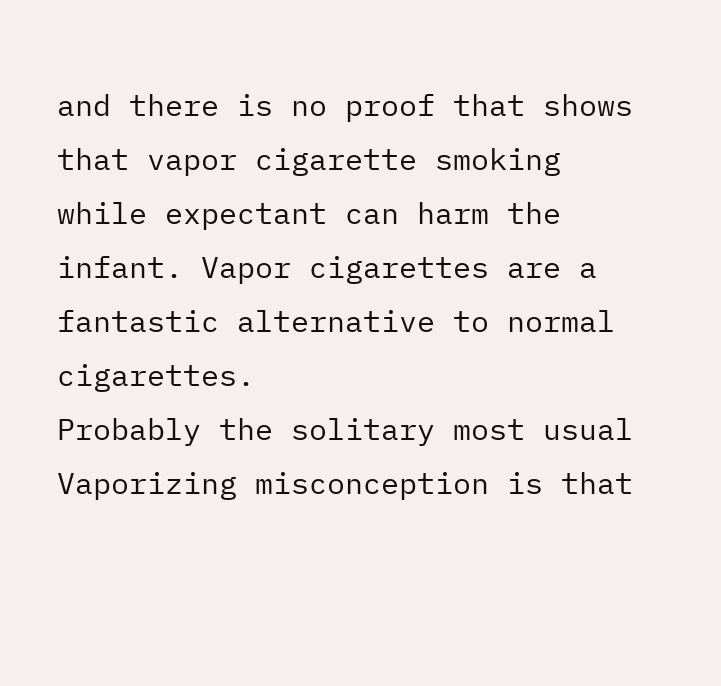and there is no proof that shows that vapor cigarette smoking while expectant can harm the infant. Vapor cigarettes are a fantastic alternative to normal cigarettes.
Probably the solitary most usual Vaporizing misconception is that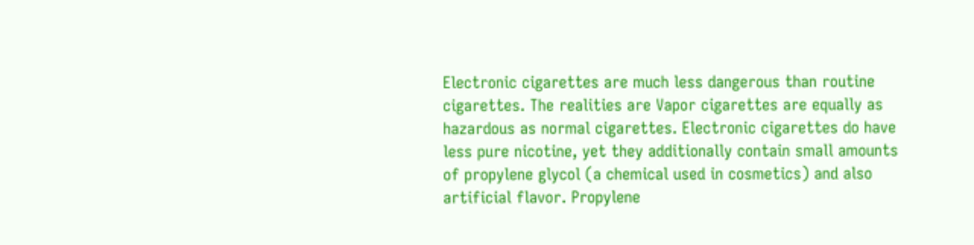Electronic cigarettes are much less dangerous than routine cigarettes. The realities are Vapor cigarettes are equally as hazardous as normal cigarettes. Electronic cigarettes do have less pure nicotine, yet they additionally contain small amounts of propylene glycol (a chemical used in cosmetics) and also artificial flavor. Propylene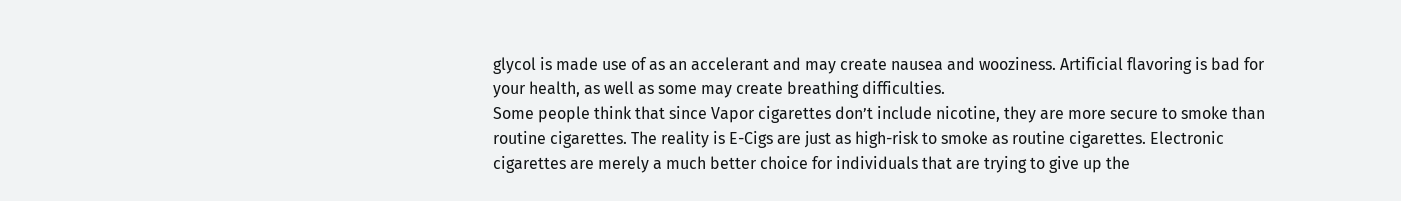glycol is made use of as an accelerant and may create nausea and wooziness. Artificial flavoring is bad for your health, as well as some may create breathing difficulties.
Some people think that since Vapor cigarettes don’t include nicotine, they are more secure to smoke than routine cigarettes. The reality is E-Cigs are just as high-risk to smoke as routine cigarettes. Electronic cigarettes are merely a much better choice for individuals that are trying to give up the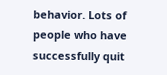behavior. Lots of people who have successfully quit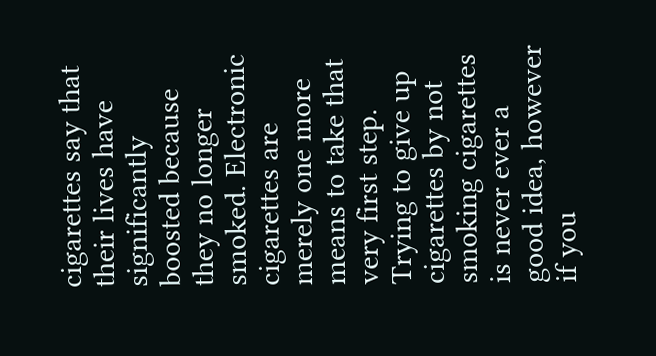cigarettes say that their lives have significantly boosted because they no longer smoked. Electronic cigarettes are merely one more means to take that very first step. Trying to give up cigarettes by not smoking cigarettes is never ever a good idea, however if you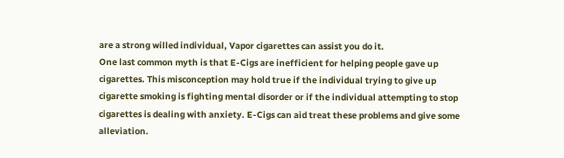are a strong willed individual, Vapor cigarettes can assist you do it.
One last common myth is that E-Cigs are inefficient for helping people gave up cigarettes. This misconception may hold true if the individual trying to give up cigarette smoking is fighting mental disorder or if the individual attempting to stop cigarettes is dealing with anxiety. E-Cigs can aid treat these problems and give some alleviation.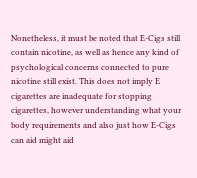Nonetheless, it must be noted that E-Cigs still contain nicotine, as well as hence any kind of psychological concerns connected to pure nicotine still exist. This does not imply E cigarettes are inadequate for stopping cigarettes, however understanding what your body requirements and also just how E-Cigs can aid might aid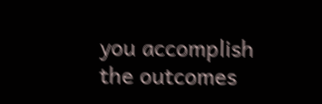you accomplish the outcomes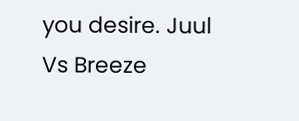you desire. Juul Vs Breeze